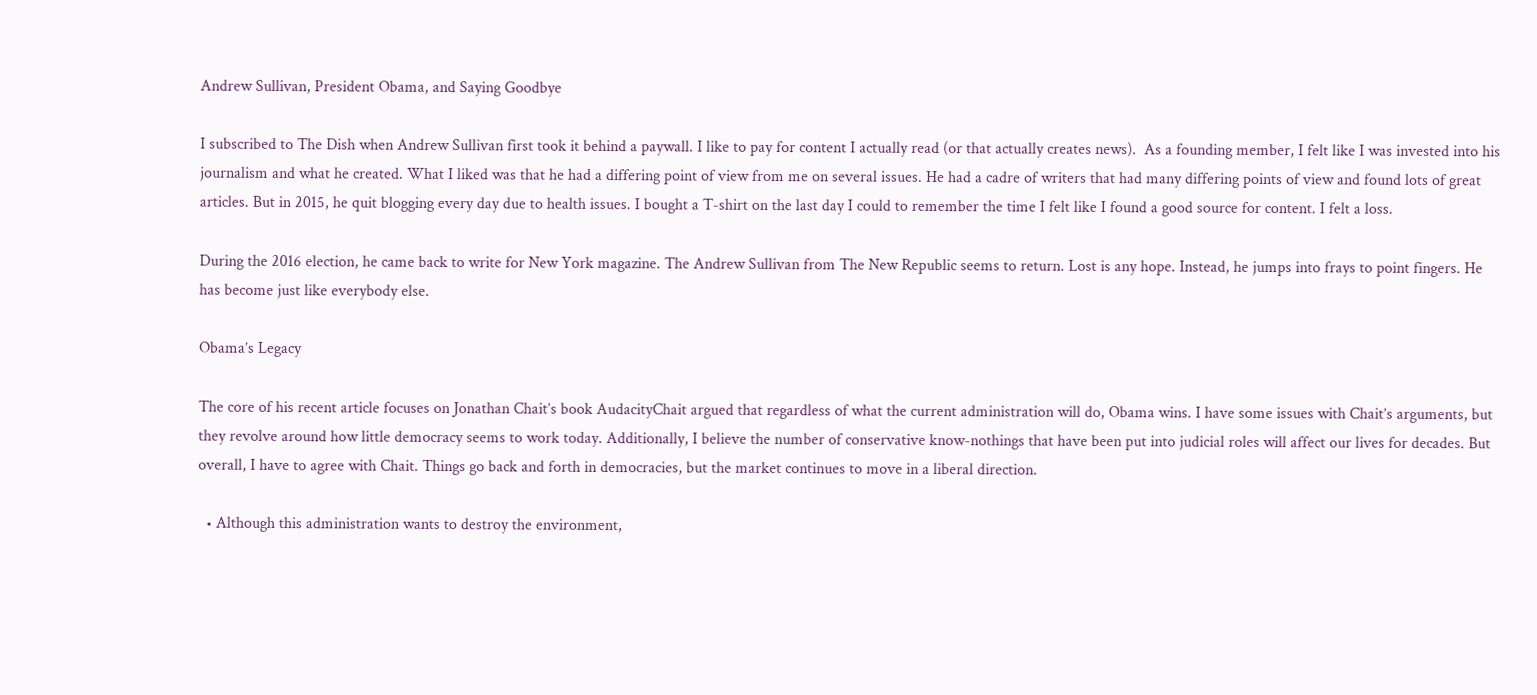Andrew Sullivan, President Obama, and Saying Goodbye

I subscribed to The Dish when Andrew Sullivan first took it behind a paywall. I like to pay for content I actually read (or that actually creates news).  As a founding member, I felt like I was invested into his journalism and what he created. What I liked was that he had a differing point of view from me on several issues. He had a cadre of writers that had many differing points of view and found lots of great articles. But in 2015, he quit blogging every day due to health issues. I bought a T-shirt on the last day I could to remember the time I felt like I found a good source for content. I felt a loss.

During the 2016 election, he came back to write for New York magazine. The Andrew Sullivan from The New Republic seems to return. Lost is any hope. Instead, he jumps into frays to point fingers. He has become just like everybody else.

Obama’s Legacy

The core of his recent article focuses on Jonathan Chait’s book AudacityChait argued that regardless of what the current administration will do, Obama wins. I have some issues with Chait’s arguments, but they revolve around how little democracy seems to work today. Additionally, I believe the number of conservative know-nothings that have been put into judicial roles will affect our lives for decades. But overall, I have to agree with Chait. Things go back and forth in democracies, but the market continues to move in a liberal direction.

  • Although this administration wants to destroy the environment,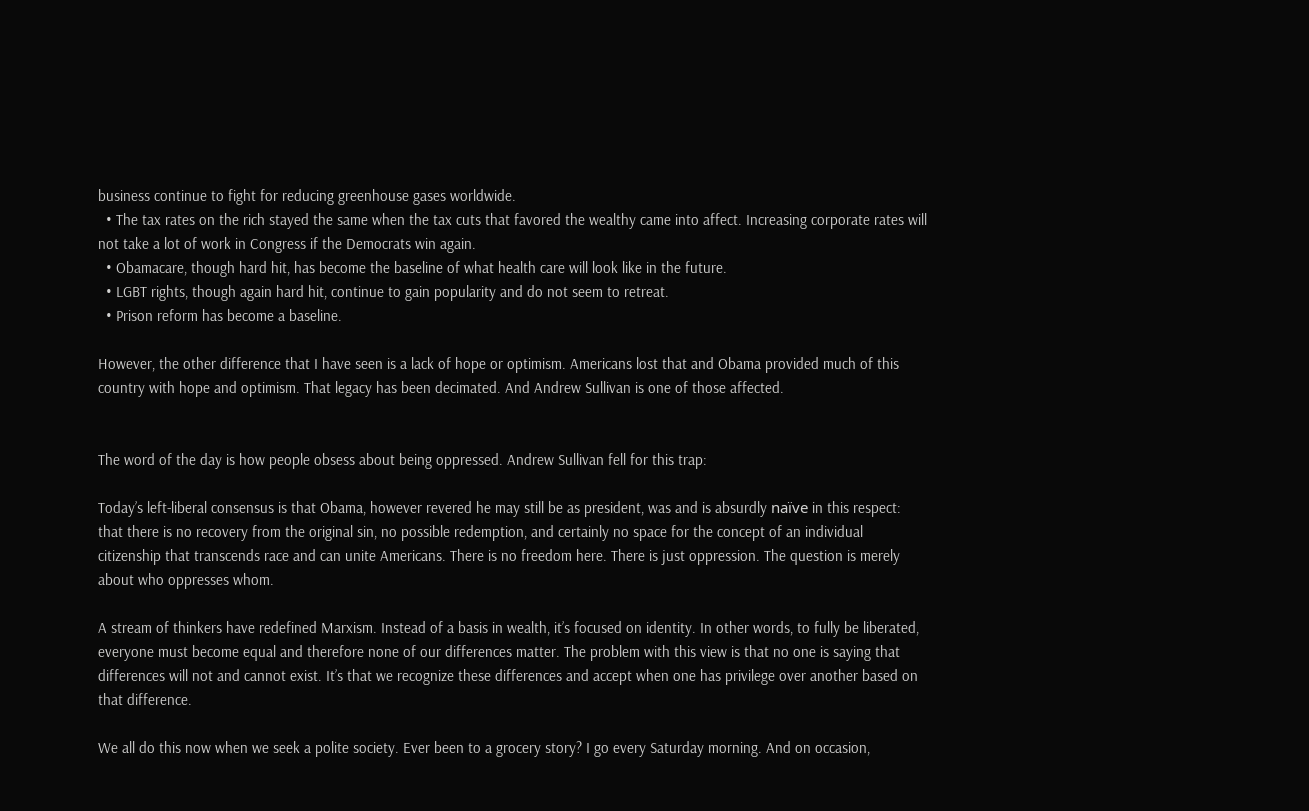business continue to fight for reducing greenhouse gases worldwide.
  • The tax rates on the rich stayed the same when the tax cuts that favored the wealthy came into affect. Increasing corporate rates will not take a lot of work in Congress if the Democrats win again.
  • Obamacare, though hard hit, has become the baseline of what health care will look like in the future.
  • LGBT rights, though again hard hit, continue to gain popularity and do not seem to retreat.
  • Prison reform has become a baseline.

However, the other difference that I have seen is a lack of hope or optimism. Americans lost that and Obama provided much of this country with hope and optimism. That legacy has been decimated. And Andrew Sullivan is one of those affected.


The word of the day is how people obsess about being oppressed. Andrew Sullivan fell for this trap:

Today’s left-liberal consensus is that Obama, however revered he may still be as president, was and is absurdly naïve in this respect: that there is no recovery from the original sin, no possible redemption, and certainly no space for the concept of an individual citizenship that transcends race and can unite Americans. There is no freedom here. There is just oppression. The question is merely about who oppresses whom.

A stream of thinkers have redefined Marxism. Instead of a basis in wealth, it’s focused on identity. In other words, to fully be liberated, everyone must become equal and therefore none of our differences matter. The problem with this view is that no one is saying that differences will not and cannot exist. It’s that we recognize these differences and accept when one has privilege over another based on that difference.

We all do this now when we seek a polite society. Ever been to a grocery story? I go every Saturday morning. And on occasion,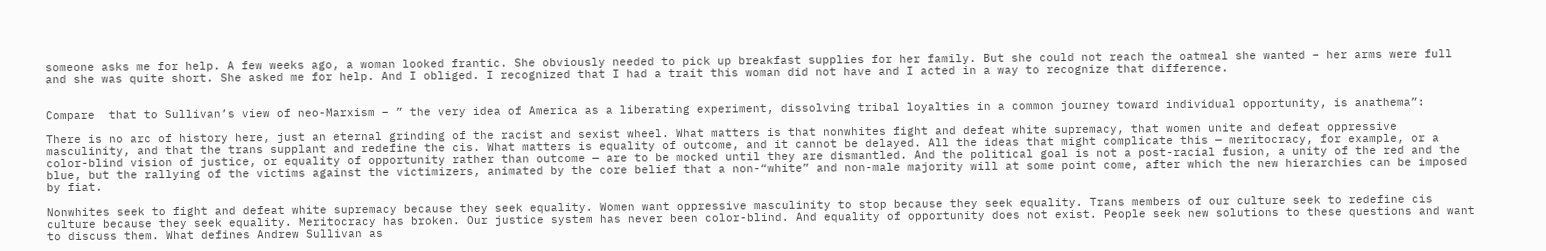someone asks me for help. A few weeks ago, a woman looked frantic. She obviously needed to pick up breakfast supplies for her family. But she could not reach the oatmeal she wanted – her arms were full and she was quite short. She asked me for help. And I obliged. I recognized that I had a trait this woman did not have and I acted in a way to recognize that difference.


Compare  that to Sullivan’s view of neo-Marxism – ” the very idea of America as a liberating experiment, dissolving tribal loyalties in a common journey toward individual opportunity, is anathema”:

There is no arc of history here, just an eternal grinding of the racist and sexist wheel. What matters is that nonwhites fight and defeat white supremacy, that women unite and defeat oppressive masculinity, and that the trans supplant and redefine the cis. What matters is equality of outcome, and it cannot be delayed. All the ideas that might complicate this — meritocracy, for example, or a color-blind vision of justice, or equality of opportunity rather than outcome — are to be mocked until they are dismantled. And the political goal is not a post-racial fusion, a unity of the red and the blue, but the rallying of the victims against the victimizers, animated by the core belief that a non-“white” and non-male majority will at some point come, after which the new hierarchies can be imposed by fiat.

Nonwhites seek to fight and defeat white supremacy because they seek equality. Women want oppressive masculinity to stop because they seek equality. Trans members of our culture seek to redefine cis culture because they seek equality. Meritocracy has broken. Our justice system has never been color-blind. And equality of opportunity does not exist. People seek new solutions to these questions and want to discuss them. What defines Andrew Sullivan as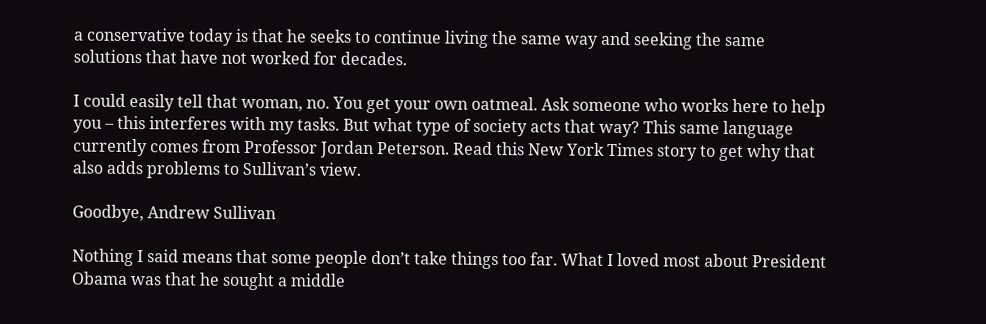a conservative today is that he seeks to continue living the same way and seeking the same solutions that have not worked for decades.

I could easily tell that woman, no. You get your own oatmeal. Ask someone who works here to help you – this interferes with my tasks. But what type of society acts that way? This same language currently comes from Professor Jordan Peterson. Read this New York Times story to get why that also adds problems to Sullivan’s view.

Goodbye, Andrew Sullivan

Nothing I said means that some people don’t take things too far. What I loved most about President Obama was that he sought a middle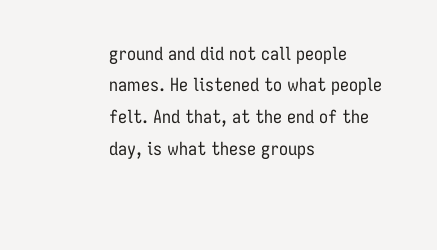ground and did not call people names. He listened to what people felt. And that, at the end of the day, is what these groups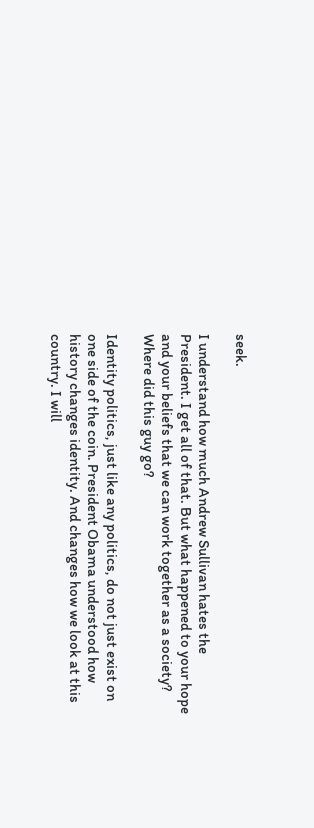seek.

I understand how much Andrew Sullivan hates the President. I get all of that. But what happened to your hope and your beliefs that we can work together as a society? Where did this guy go?

Identity politics, just like any politics, do not just exist on one side of the coin. President Obama understood how history changes identity. And changes how we look at this country. I will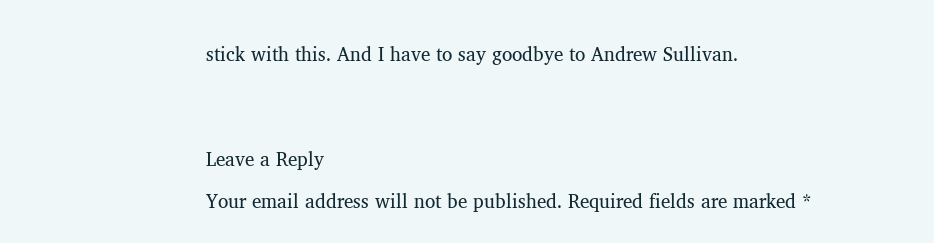stick with this. And I have to say goodbye to Andrew Sullivan.




Leave a Reply

Your email address will not be published. Required fields are marked *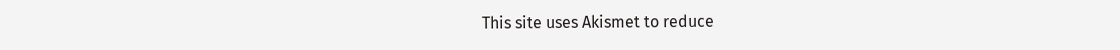This site uses Akismet to reduce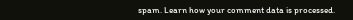spam. Learn how your comment data is processed.